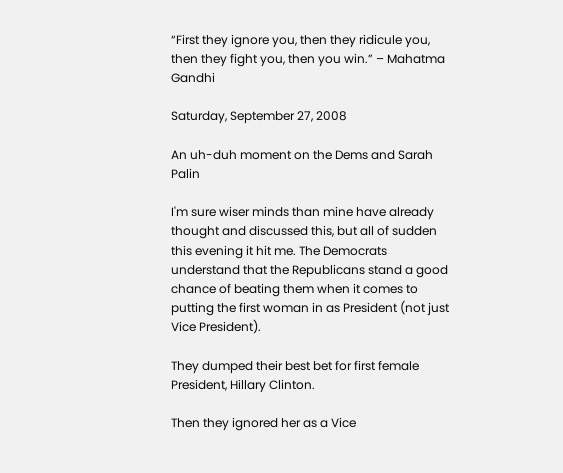“First they ignore you, then they ridicule you, then they fight you, then you win.” – Mahatma Gandhi

Saturday, September 27, 2008

An uh-duh moment on the Dems and Sarah Palin

I'm sure wiser minds than mine have already thought and discussed this, but all of sudden this evening it hit me. The Democrats understand that the Republicans stand a good chance of beating them when it comes to putting the first woman in as President (not just Vice President).

They dumped their best bet for first female President, Hillary Clinton.

Then they ignored her as a Vice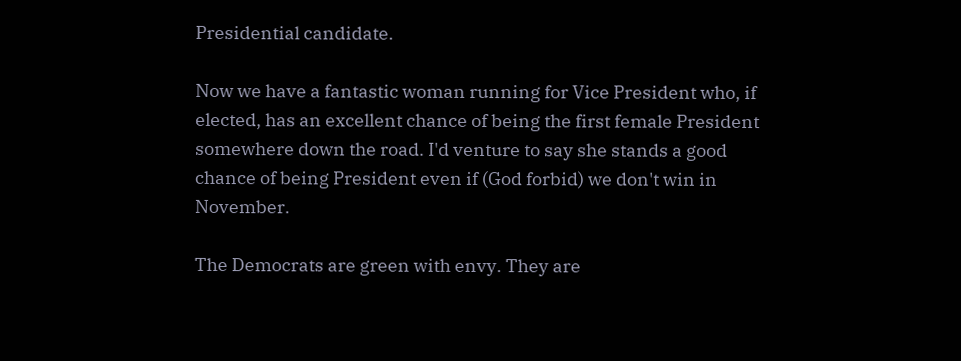Presidential candidate.

Now we have a fantastic woman running for Vice President who, if elected, has an excellent chance of being the first female President somewhere down the road. I'd venture to say she stands a good chance of being President even if (God forbid) we don't win in November.

The Democrats are green with envy. They are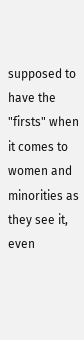supposed to have the "firsts" when it comes to women and minorities as they see it, even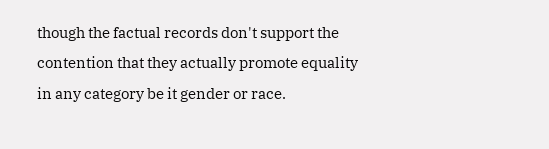though the factual records don't support the contention that they actually promote equality in any category be it gender or race.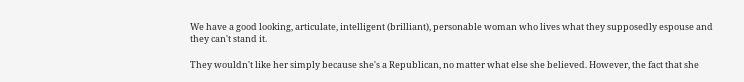We have a good looking, articulate, intelligent (brilliant), personable woman who lives what they supposedly espouse and they can't stand it.

They wouldn't like her simply because she's a Republican, no matter what else she believed. However, the fact that she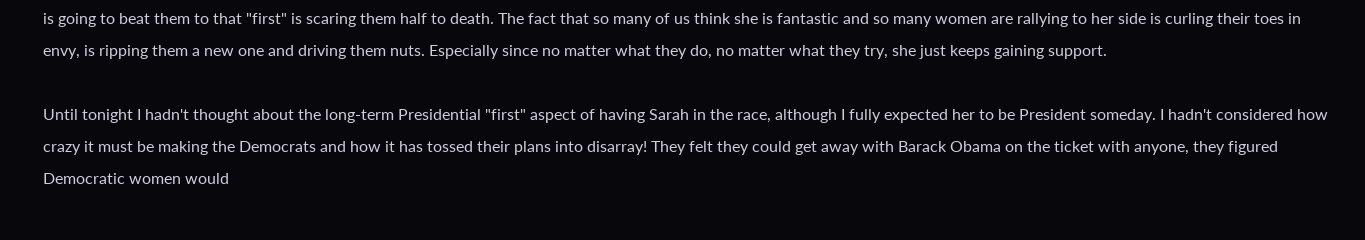is going to beat them to that "first" is scaring them half to death. The fact that so many of us think she is fantastic and so many women are rallying to her side is curling their toes in envy, is ripping them a new one and driving them nuts. Especially since no matter what they do, no matter what they try, she just keeps gaining support.

Until tonight I hadn't thought about the long-term Presidential "first" aspect of having Sarah in the race, although I fully expected her to be President someday. I hadn't considered how crazy it must be making the Democrats and how it has tossed their plans into disarray! They felt they could get away with Barack Obama on the ticket with anyone, they figured Democratic women would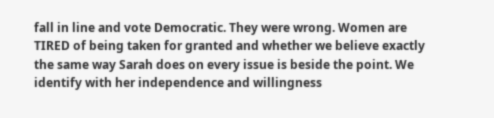fall in line and vote Democratic. They were wrong. Women are TIRED of being taken for granted and whether we believe exactly the same way Sarah does on every issue is beside the point. We identify with her independence and willingness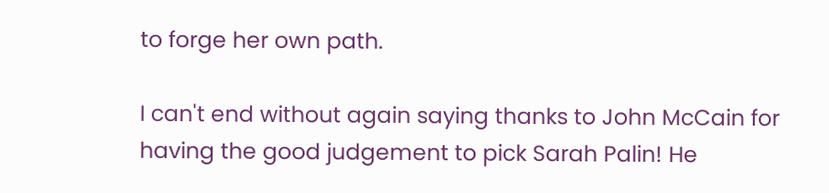to forge her own path.

I can't end without again saying thanks to John McCain for having the good judgement to pick Sarah Palin! He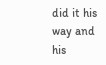did it his way and his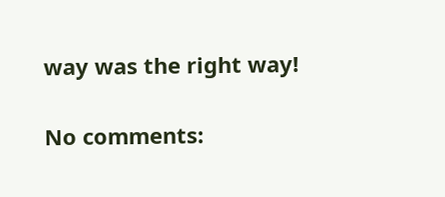way was the right way!

No comments: